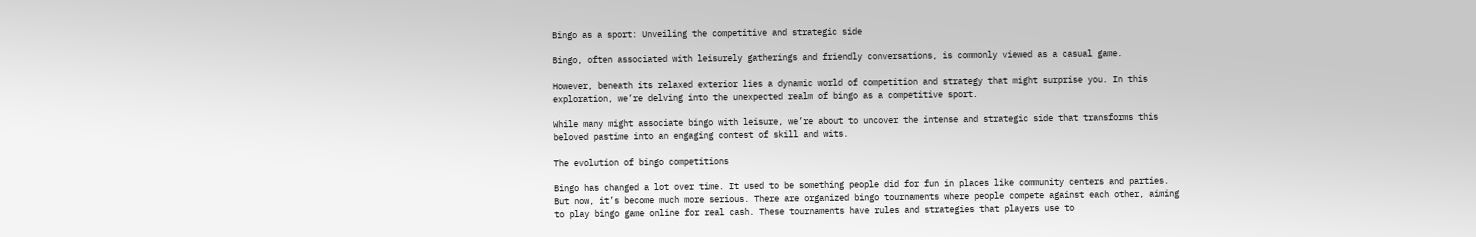Bingo as a sport: Unveiling the competitive and strategic side

Bingo, often associated with leisurely gatherings and friendly conversations, is commonly viewed as a casual game.

However, beneath its relaxed exterior lies a dynamic world of competition and strategy that might surprise you. In this exploration, we’re delving into the unexpected realm of bingo as a competitive sport.

While many might associate bingo with leisure, we’re about to uncover the intense and strategic side that transforms this beloved pastime into an engaging contest of skill and wits.

The evolution of bingo competitions

Bingo has changed a lot over time. It used to be something people did for fun in places like community centers and parties. But now, it’s become much more serious. There are organized bingo tournaments where people compete against each other, aiming to play bingo game online for real cash. These tournaments have rules and strategies that players use to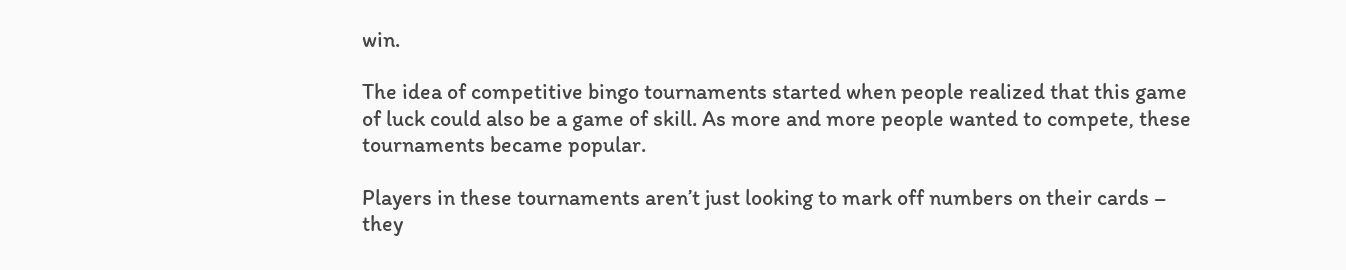win.

The idea of competitive bingo tournaments started when people realized that this game of luck could also be a game of skill. As more and more people wanted to compete, these tournaments became popular.

Players in these tournaments aren’t just looking to mark off numbers on their cards – they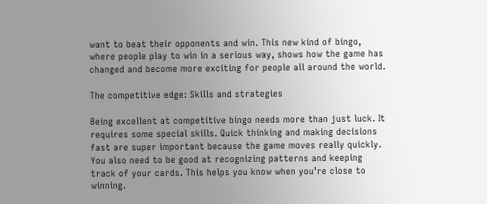want to beat their opponents and win. This new kind of bingo, where people play to win in a serious way, shows how the game has changed and become more exciting for people all around the world.

The competitive edge: Skills and strategies

Being excellent at competitive bingo needs more than just luck. It requires some special skills. Quick thinking and making decisions fast are super important because the game moves really quickly. You also need to be good at recognizing patterns and keeping track of your cards. This helps you know when you’re close to winning.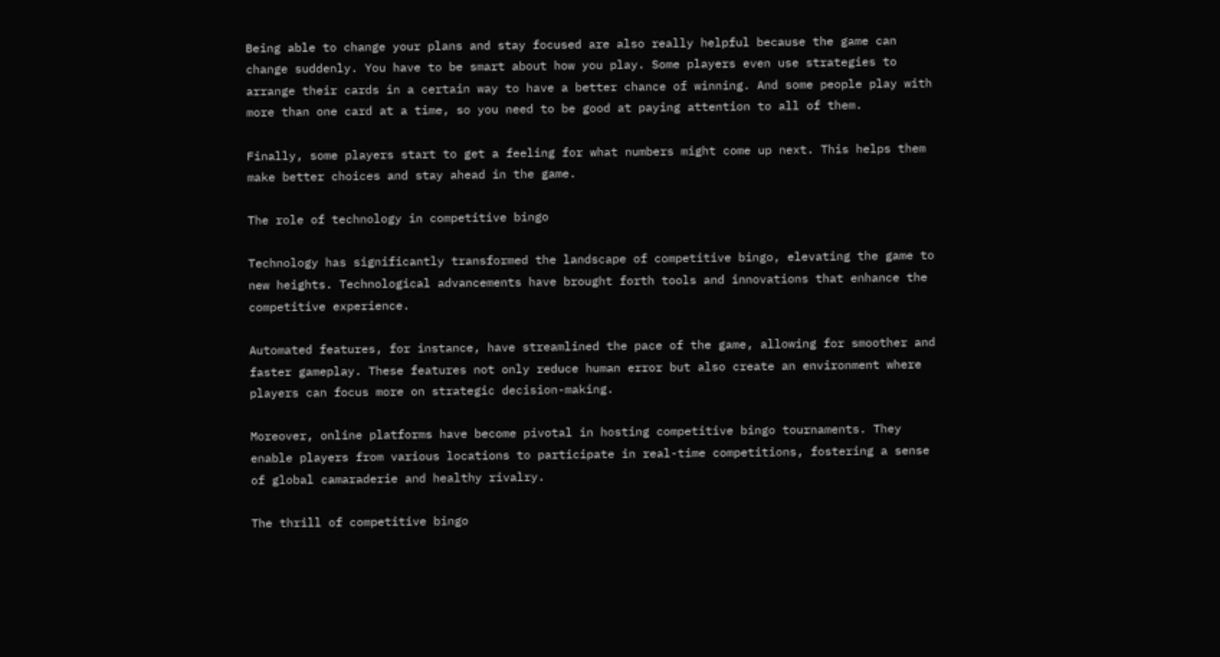Being able to change your plans and stay focused are also really helpful because the game can change suddenly. You have to be smart about how you play. Some players even use strategies to arrange their cards in a certain way to have a better chance of winning. And some people play with more than one card at a time, so you need to be good at paying attention to all of them.

Finally, some players start to get a feeling for what numbers might come up next. This helps them make better choices and stay ahead in the game.

The role of technology in competitive bingo

Technology has significantly transformed the landscape of competitive bingo, elevating the game to new heights. Technological advancements have brought forth tools and innovations that enhance the competitive experience.

Automated features, for instance, have streamlined the pace of the game, allowing for smoother and faster gameplay. These features not only reduce human error but also create an environment where players can focus more on strategic decision-making.

Moreover, online platforms have become pivotal in hosting competitive bingo tournaments. They enable players from various locations to participate in real-time competitions, fostering a sense of global camaraderie and healthy rivalry.

The thrill of competitive bingo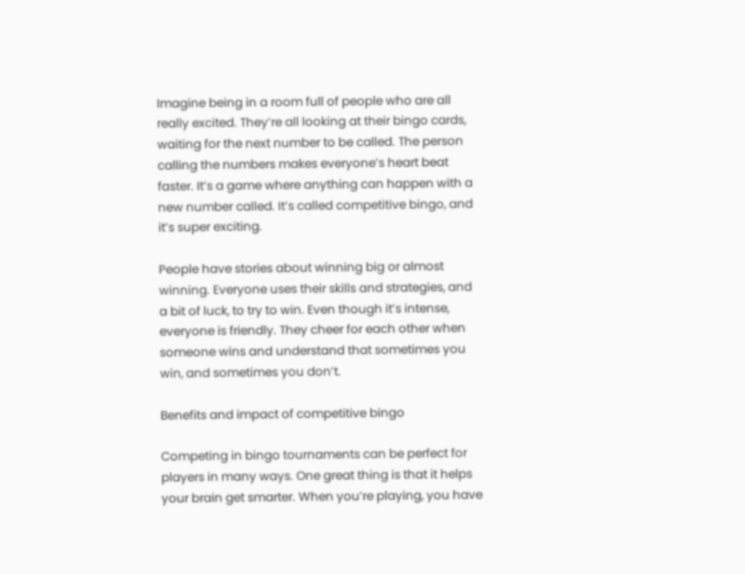Imagine being in a room full of people who are all really excited. They’re all looking at their bingo cards, waiting for the next number to be called. The person calling the numbers makes everyone’s heart beat faster. It’s a game where anything can happen with a new number called. It’s called competitive bingo, and it’s super exciting.

People have stories about winning big or almost winning. Everyone uses their skills and strategies, and a bit of luck, to try to win. Even though it’s intense, everyone is friendly. They cheer for each other when someone wins and understand that sometimes you win, and sometimes you don’t.

Benefits and impact of competitive bingo

Competing in bingo tournaments can be perfect for players in many ways. One great thing is that it helps your brain get smarter. When you’re playing, you have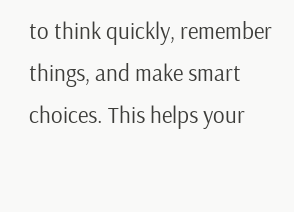to think quickly, remember things, and make smart choices. This helps your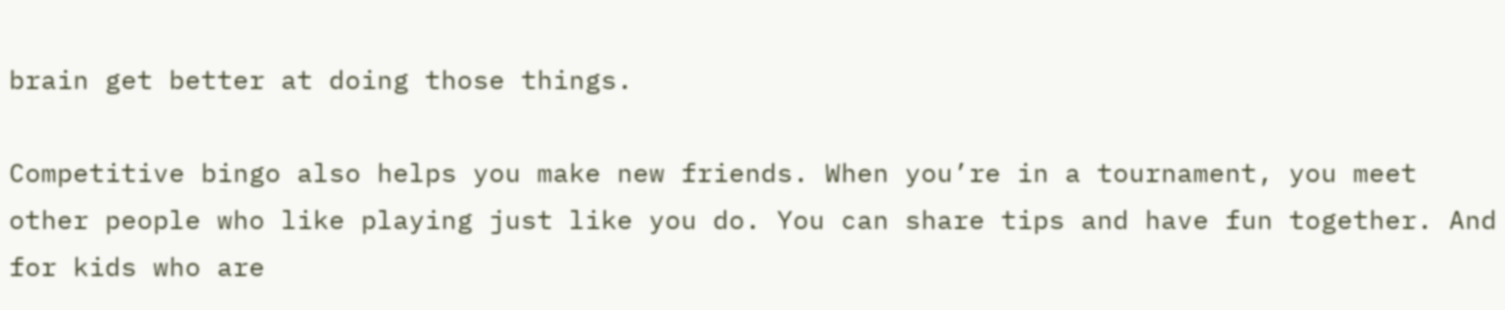brain get better at doing those things.

Competitive bingo also helps you make new friends. When you’re in a tournament, you meet other people who like playing just like you do. You can share tips and have fun together. And for kids who are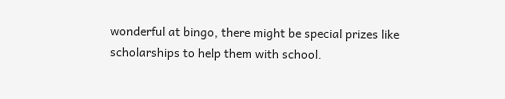wonderful at bingo, there might be special prizes like scholarships to help them with school.